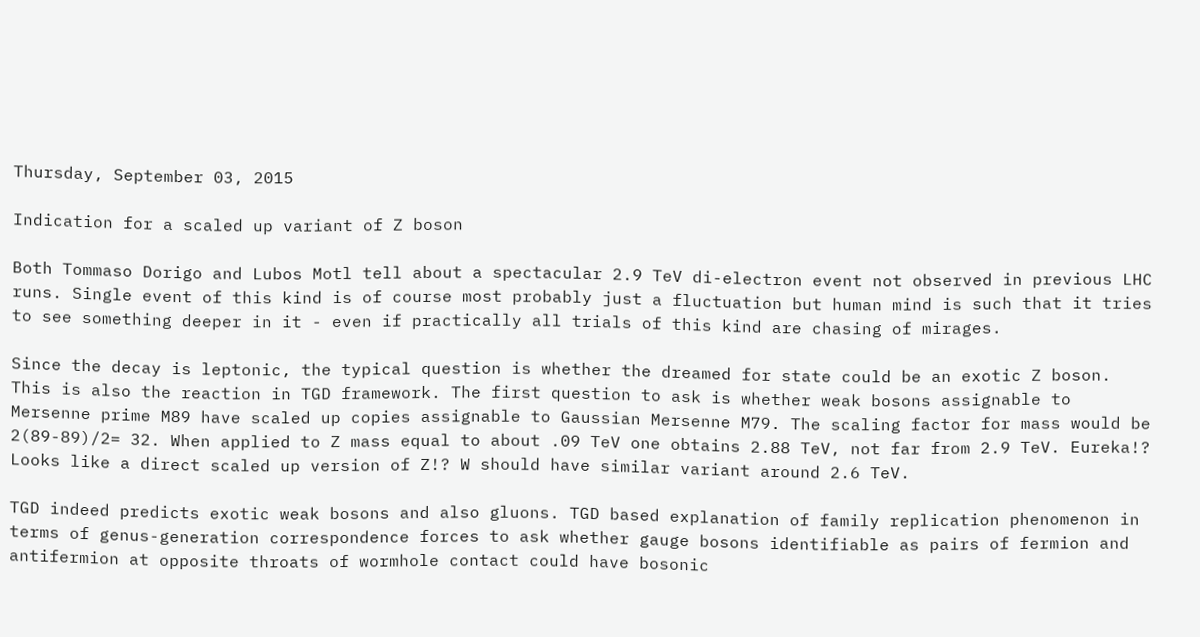Thursday, September 03, 2015

Indication for a scaled up variant of Z boson

Both Tommaso Dorigo and Lubos Motl tell about a spectacular 2.9 TeV di-electron event not observed in previous LHC runs. Single event of this kind is of course most probably just a fluctuation but human mind is such that it tries to see something deeper in it - even if practically all trials of this kind are chasing of mirages.

Since the decay is leptonic, the typical question is whether the dreamed for state could be an exotic Z boson. This is also the reaction in TGD framework. The first question to ask is whether weak bosons assignable to Mersenne prime M89 have scaled up copies assignable to Gaussian Mersenne M79. The scaling factor for mass would be 2(89-89)/2= 32. When applied to Z mass equal to about .09 TeV one obtains 2.88 TeV, not far from 2.9 TeV. Eureka!? Looks like a direct scaled up version of Z!? W should have similar variant around 2.6 TeV.

TGD indeed predicts exotic weak bosons and also gluons. TGD based explanation of family replication phenomenon in terms of genus-generation correspondence forces to ask whether gauge bosons identifiable as pairs of fermion and antifermion at opposite throats of wormhole contact could have bosonic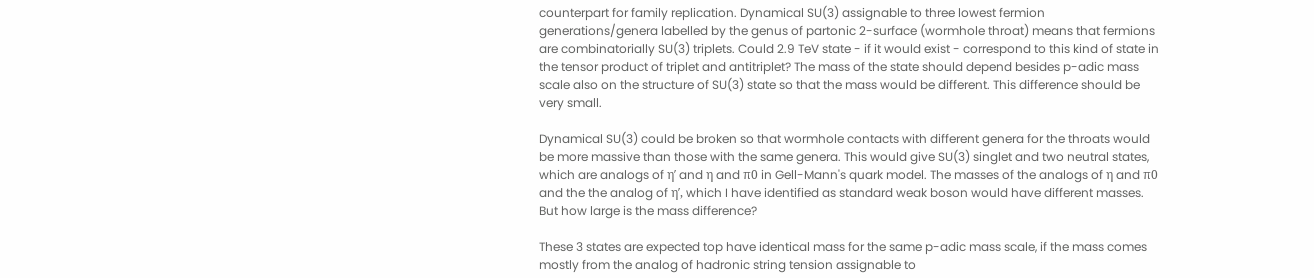counterpart for family replication. Dynamical SU(3) assignable to three lowest fermion generations/genera labelled by the genus of partonic 2-surface (wormhole throat) means that fermions are combinatorially SU(3) triplets. Could 2.9 TeV state - if it would exist - correspond to this kind of state in the tensor product of triplet and antitriplet? The mass of the state should depend besides p-adic mass scale also on the structure of SU(3) state so that the mass would be different. This difference should be very small.

Dynamical SU(3) could be broken so that wormhole contacts with different genera for the throats would be more massive than those with the same genera. This would give SU(3) singlet and two neutral states, which are analogs of η′ and η and π0 in Gell-Mann's quark model. The masses of the analogs of η and π0 and the the analog of η′, which I have identified as standard weak boson would have different masses. But how large is the mass difference?

These 3 states are expected top have identical mass for the same p-adic mass scale, if the mass comes mostly from the analog of hadronic string tension assignable to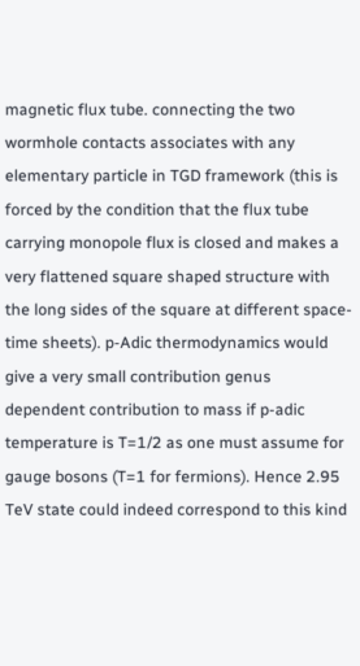magnetic flux tube. connecting the two wormhole contacts associates with any elementary particle in TGD framework (this is forced by the condition that the flux tube carrying monopole flux is closed and makes a very flattened square shaped structure with the long sides of the square at different space-time sheets). p-Adic thermodynamics would give a very small contribution genus dependent contribution to mass if p-adic temperature is T=1/2 as one must assume for gauge bosons (T=1 for fermions). Hence 2.95 TeV state could indeed correspond to this kind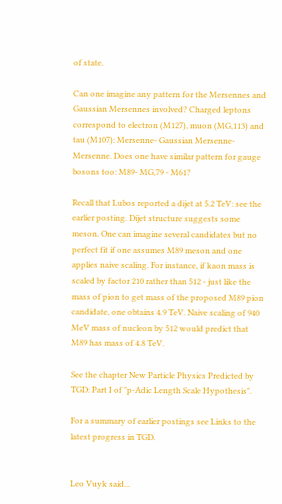of state.

Can one imagine any pattern for the Mersennes and Gaussian Mersennes involved? Charged leptons correspond to electron (M127), muon (MG,113) and tau (M107): Mersenne- Gaussian Mersenne-Mersenne. Does one have similar pattern for gauge bosons too: M89- MG,79 - M61?

Recall that Lubos reported a dijet at 5.2 TeV: see the earlier posting. Dijet structure suggests some meson. One can imagine several candidates but no perfect fit if one assumes M89 meson and one applies naive scaling. For instance, if kaon mass is scaled by factor 210 rather than 512 - just like the mass of pion to get mass of the proposed M89 pion candidate, one obtains 4.9 TeV. Naive scaling of 940 MeV mass of nucleon by 512 would predict that M89 has mass of 4.8 TeV.

See the chapter New Particle Physics Predicted by TGD: Part I of "p-Adic Length Scale Hypothesis".

For a summary of earlier postings see Links to the latest progress in TGD.


Leo Vuyk said...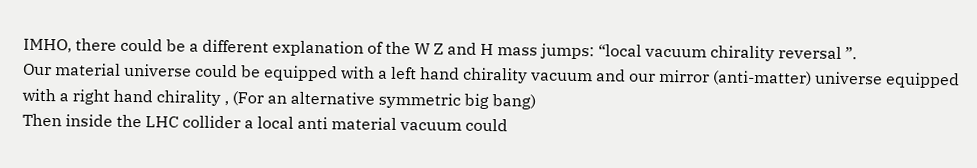IMHO, there could be a different explanation of the W Z and H mass jumps: “local vacuum chirality reversal ”.
Our material universe could be equipped with a left hand chirality vacuum and our mirror (anti-matter) universe equipped with a right hand chirality , (For an alternative symmetric big bang)
Then inside the LHC collider a local anti material vacuum could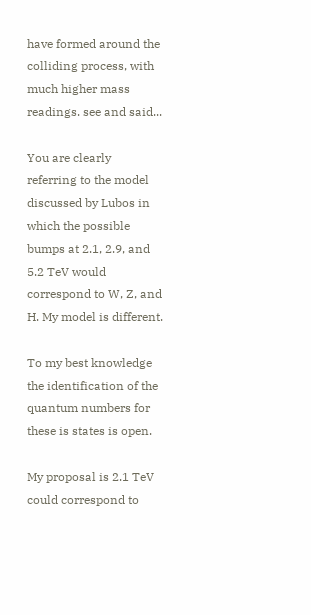have formed around the colliding process, with much higher mass readings. see and said...

You are clearly referring to the model discussed by Lubos in which the possible bumps at 2.1, 2.9, and 5.2 TeV would correspond to W, Z, and H. My model is different.

To my best knowledge the identification of the quantum numbers for these is states is open.

My proposal is 2.1 TeV could correspond to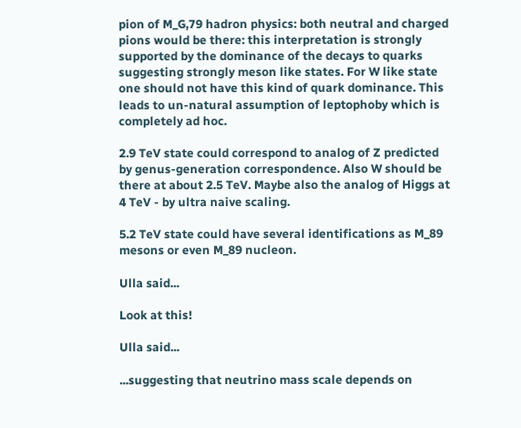pion of M_G,79 hadron physics: both neutral and charged pions would be there: this interpretation is strongly supported by the dominance of the decays to quarks suggesting strongly meson like states. For W like state one should not have this kind of quark dominance. This leads to un-natural assumption of leptophoby which is completely ad hoc.

2.9 TeV state could correspond to analog of Z predicted by genus-generation correspondence. Also W should be there at about 2.5 TeV. Maybe also the analog of Higgs at 4 TeV - by ultra naive scaling.

5.2 TeV state could have several identifications as M_89 mesons or even M_89 nucleon.

Ulla said...

Look at this!

Ulla said...

...suggesting that neutrino mass scale depends on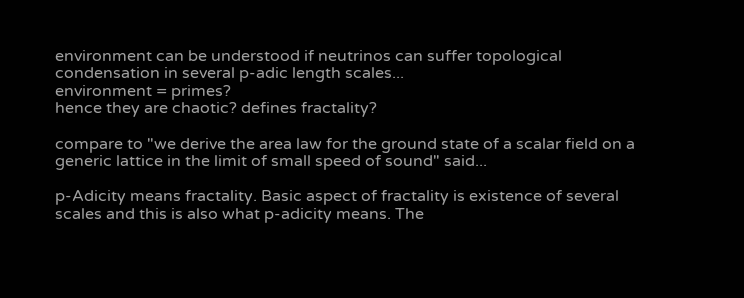environment can be understood if neutrinos can suffer topological condensation in several p-adic length scales...
environment = primes?
hence they are chaotic? defines fractality?

compare to "we derive the area law for the ground state of a scalar field on a generic lattice in the limit of small speed of sound" said...

p-Adicity means fractality. Basic aspect of fractality is existence of several scales and this is also what p-adicity means. The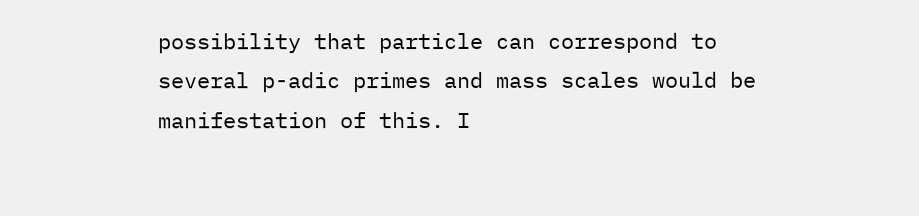possibility that particle can correspond to several p-adic primes and mass scales would be manifestation of this. I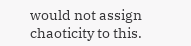would not assign chaoticity to this.